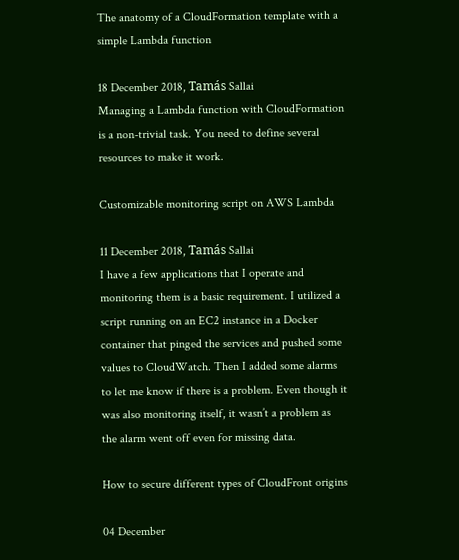The anatomy of a CloudFormation template with a simple Lambda function

18 December 2018, Tamás Sallai
Managing a Lambda function with CloudFormation is a non-trivial task. You need to define several resources to make it work.

Customizable monitoring script on AWS Lambda

11 December 2018, Tamás Sallai
I have a few applications that I operate and monitoring them is a basic requirement. I utilized a script running on an EC2 instance in a Docker container that pinged the services and pushed some values to CloudWatch. Then I added some alarms to let me know if there is a problem. Even though it was also monitoring itself, it wasn’t a problem as the alarm went off even for missing data.

How to secure different types of CloudFront origins

04 December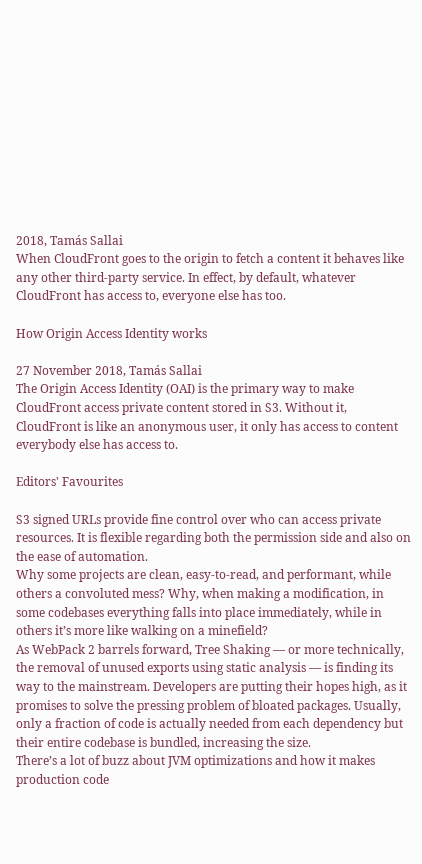2018, Tamás Sallai
When CloudFront goes to the origin to fetch a content it behaves like any other third-party service. In effect, by default, whatever CloudFront has access to, everyone else has too.

How Origin Access Identity works

27 November 2018, Tamás Sallai
The Origin Access Identity (OAI) is the primary way to make CloudFront access private content stored in S3. Without it, CloudFront is like an anonymous user, it only has access to content everybody else has access to.

Editors' Favourites

S3 signed URLs provide fine control over who can access private resources. It is flexible regarding both the permission side and also on the ease of automation.
Why some projects are clean, easy-to-read, and performant, while others a convoluted mess? Why, when making a modification, in some codebases everything falls into place immediately, while in others it’s more like walking on a minefield?
As WebPack 2 barrels forward, Tree Shaking — or more technically, the removal of unused exports using static analysis — is finding its way to the mainstream. Developers are putting their hopes high, as it promises to solve the pressing problem of bloated packages. Usually, only a fraction of code is actually needed from each dependency but their entire codebase is bundled, increasing the size.
There’s a lot of buzz about JVM optimizations and how it makes production code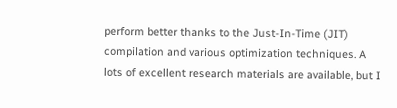perform better thanks to the Just-In-Time (JIT) compilation and various optimization techniques. A lots of excellent research materials are available, but I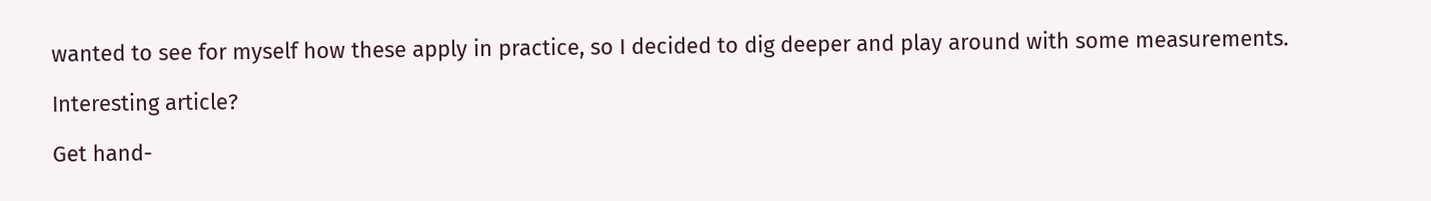wanted to see for myself how these apply in practice, so I decided to dig deeper and play around with some measurements.

Interesting article?

Get hand-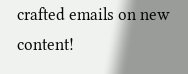crafted emails on new content!